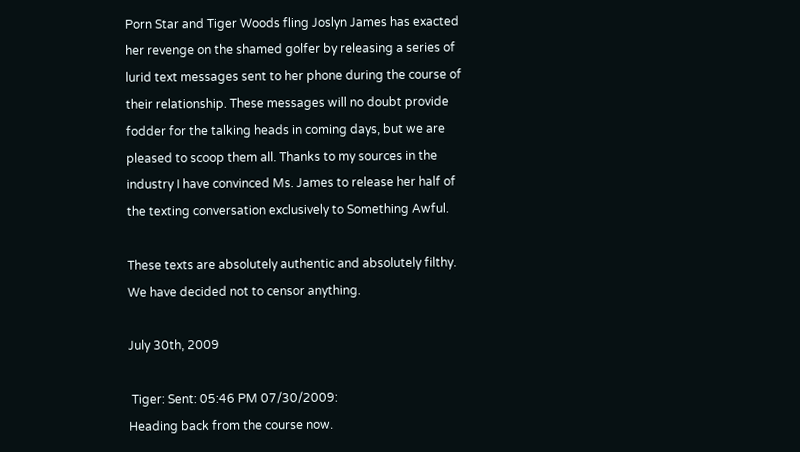Porn Star and Tiger Woods fling Joslyn James has exacted her revenge on the shamed golfer by releasing a series of lurid text messages sent to her phone during the course of their relationship. These messages will no doubt provide fodder for the talking heads in coming days, but we are pleased to scoop them all. Thanks to my sources in the industry I have convinced Ms. James to release her half of the texting conversation exclusively to Something Awful.

These texts are absolutely authentic and absolutely filthy. We have decided not to censor anything.

July 30th, 2009

 Tiger: Sent: 05:46 PM 07/30/2009:
Heading back from the course now.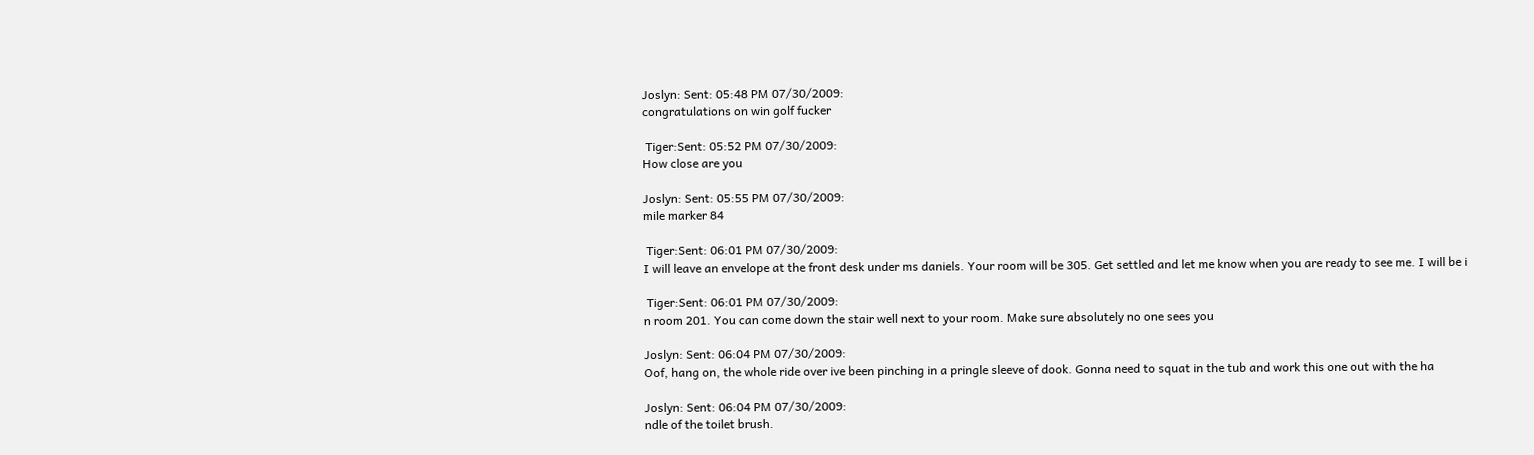Joslyn: Sent: 05:48 PM 07/30/2009:
congratulations on win golf fucker

 Tiger:Sent: 05:52 PM 07/30/2009:
How close are you

Joslyn: Sent: 05:55 PM 07/30/2009:
mile marker 84

 Tiger:Sent: 06:01 PM 07/30/2009:
I will leave an envelope at the front desk under ms daniels. Your room will be 305. Get settled and let me know when you are ready to see me. I will be i

 Tiger:Sent: 06:01 PM 07/30/2009:
n room 201. You can come down the stair well next to your room. Make sure absolutely no one sees you

Joslyn: Sent: 06:04 PM 07/30/2009:
Oof, hang on, the whole ride over ive been pinching in a pringle sleeve of dook. Gonna need to squat in the tub and work this one out with the ha

Joslyn: Sent: 06:04 PM 07/30/2009:
ndle of the toilet brush.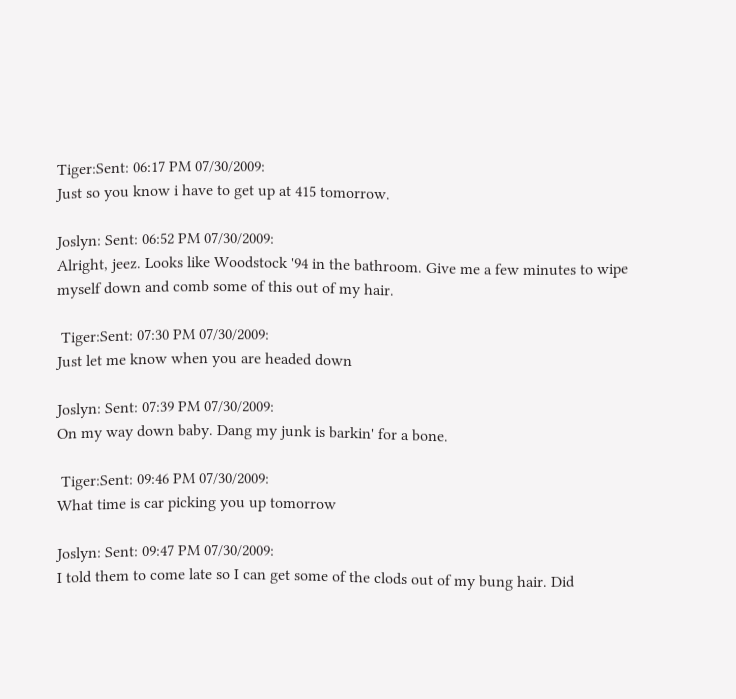Tiger:Sent: 06:17 PM 07/30/2009:
Just so you know i have to get up at 415 tomorrow.

Joslyn: Sent: 06:52 PM 07/30/2009:
Alright, jeez. Looks like Woodstock '94 in the bathroom. Give me a few minutes to wipe myself down and comb some of this out of my hair.

 Tiger:Sent: 07:30 PM 07/30/2009:
Just let me know when you are headed down

Joslyn: Sent: 07:39 PM 07/30/2009:
On my way down baby. Dang my junk is barkin' for a bone.

 Tiger:Sent: 09:46 PM 07/30/2009:
What time is car picking you up tomorrow

Joslyn: Sent: 09:47 PM 07/30/2009:
I told them to come late so I can get some of the clods out of my bung hair. Did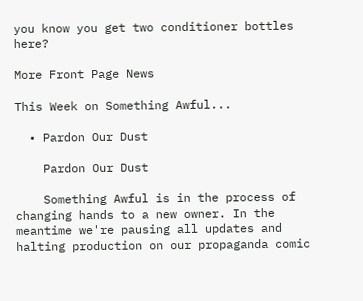you know you get two conditioner bottles here?

More Front Page News

This Week on Something Awful...

  • Pardon Our Dust

    Pardon Our Dust

    Something Awful is in the process of changing hands to a new owner. In the meantime we're pausing all updates and halting production on our propaganda comic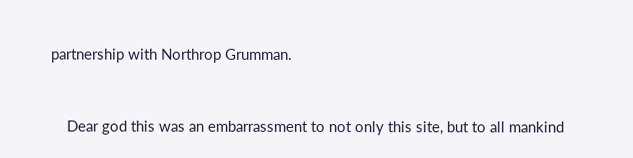partnership with Northrop Grumman.



    Dear god this was an embarrassment to not only this site, but to all mankind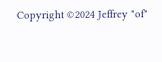Copyright ©2024 Jeffrey "of"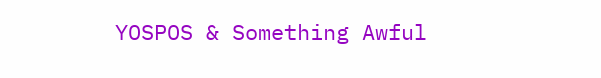YOSPOS & Something Awful